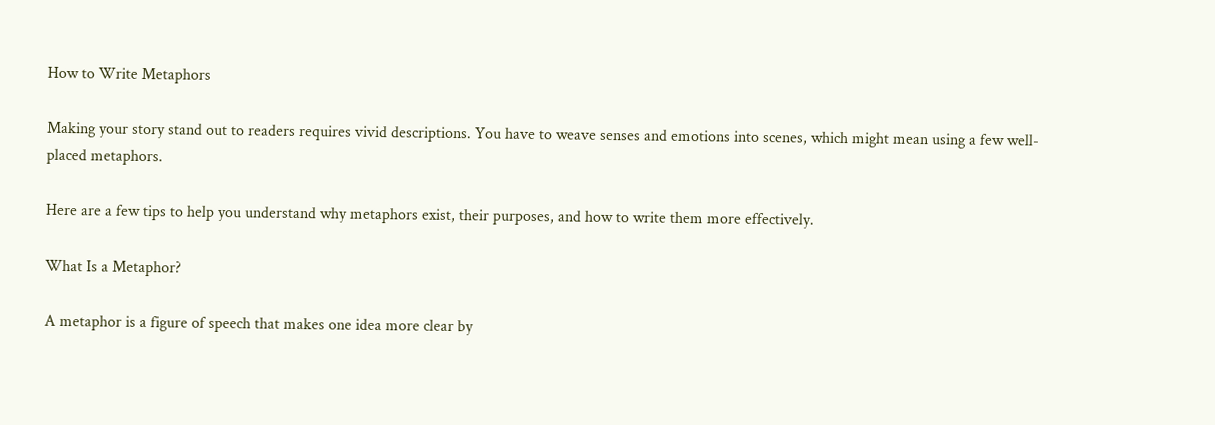How to Write Metaphors

Making your story stand out to readers requires vivid descriptions. You have to weave senses and emotions into scenes, which might mean using a few well-placed metaphors.

Here are a few tips to help you understand why metaphors exist, their purposes, and how to write them more effectively.

What Is a Metaphor?

A metaphor is a figure of speech that makes one idea more clear by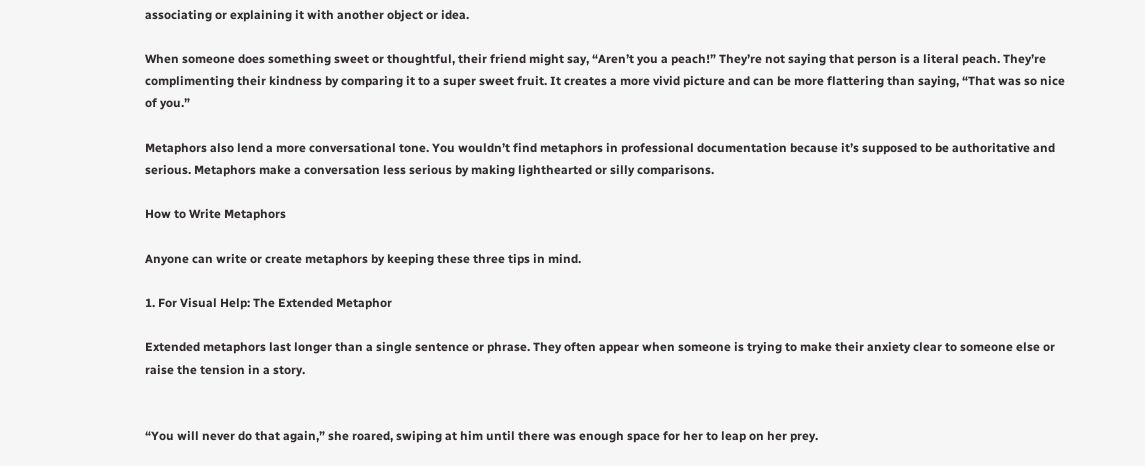associating or explaining it with another object or idea.

When someone does something sweet or thoughtful, their friend might say, “Aren’t you a peach!” They’re not saying that person is a literal peach. They’re complimenting their kindness by comparing it to a super sweet fruit. It creates a more vivid picture and can be more flattering than saying, “That was so nice of you.”

Metaphors also lend a more conversational tone. You wouldn’t find metaphors in professional documentation because it’s supposed to be authoritative and serious. Metaphors make a conversation less serious by making lighthearted or silly comparisons.

How to Write Metaphors

Anyone can write or create metaphors by keeping these three tips in mind.

1. For Visual Help: The Extended Metaphor

Extended metaphors last longer than a single sentence or phrase. They often appear when someone is trying to make their anxiety clear to someone else or raise the tension in a story.


“You will never do that again,” she roared, swiping at him until there was enough space for her to leap on her prey.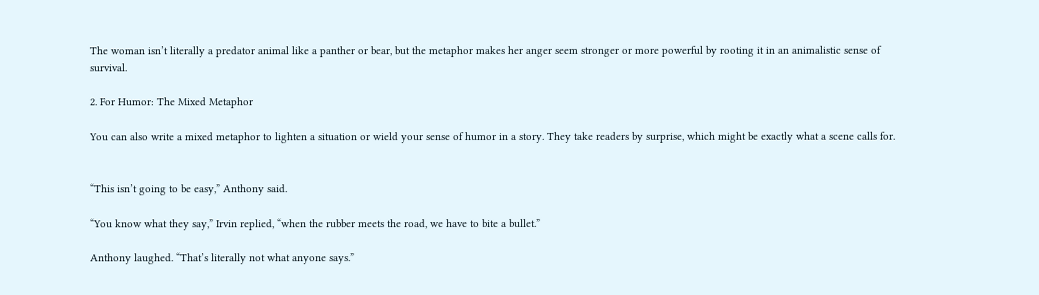The woman isn’t literally a predator animal like a panther or bear, but the metaphor makes her anger seem stronger or more powerful by rooting it in an animalistic sense of survival.

2. For Humor: The Mixed Metaphor

You can also write a mixed metaphor to lighten a situation or wield your sense of humor in a story. They take readers by surprise, which might be exactly what a scene calls for.


“This isn’t going to be easy,” Anthony said.

“You know what they say,” Irvin replied, “when the rubber meets the road, we have to bite a bullet.”

Anthony laughed. “That’s literally not what anyone says.”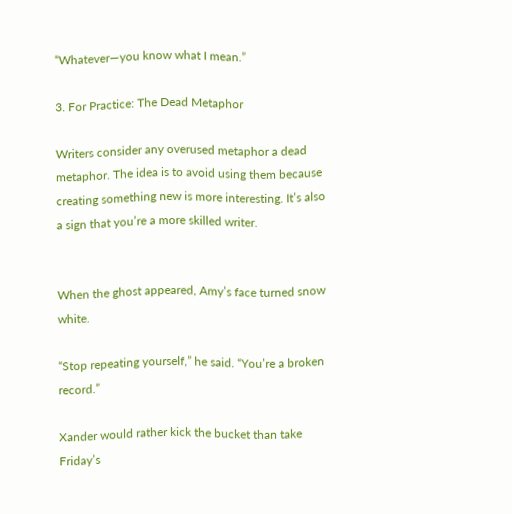“Whatever—you know what I mean.”

3. For Practice: The Dead Metaphor

Writers consider any overused metaphor a dead metaphor. The idea is to avoid using them because creating something new is more interesting. It’s also a sign that you’re a more skilled writer.


When the ghost appeared, Amy’s face turned snow white.

“Stop repeating yourself,” he said. “You’re a broken record.”

Xander would rather kick the bucket than take Friday’s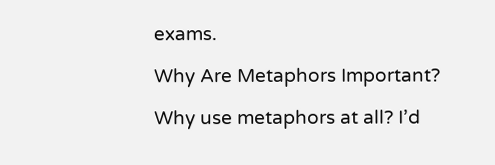exams.

Why Are Metaphors Important?

Why use metaphors at all? I’d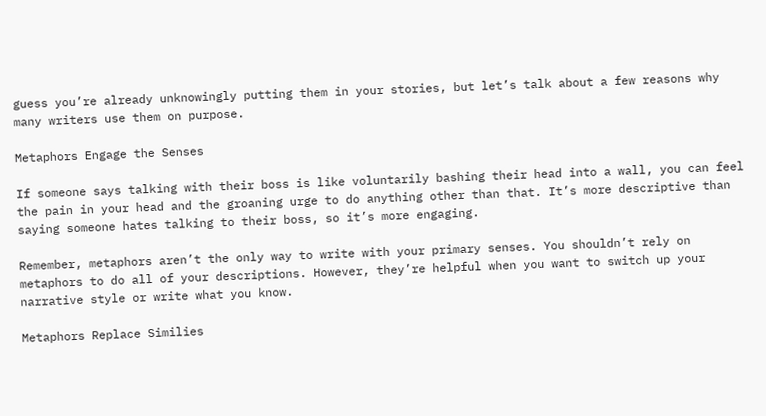guess you’re already unknowingly putting them in your stories, but let’s talk about a few reasons why many writers use them on purpose.

Metaphors Engage the Senses

If someone says talking with their boss is like voluntarily bashing their head into a wall, you can feel the pain in your head and the groaning urge to do anything other than that. It’s more descriptive than saying someone hates talking to their boss, so it’s more engaging.

Remember, metaphors aren’t the only way to write with your primary senses. You shouldn’t rely on metaphors to do all of your descriptions. However, they’re helpful when you want to switch up your narrative style or write what you know.

Metaphors Replace Similies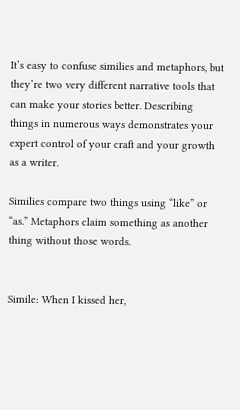It’s easy to confuse similies and metaphors, but they’re two very different narrative tools that can make your stories better. Describing things in numerous ways demonstrates your expert control of your craft and your growth as a writer.

Similies compare two things using “like” or “as.” Metaphors claim something as another thing without those words.


Simile: When I kissed her,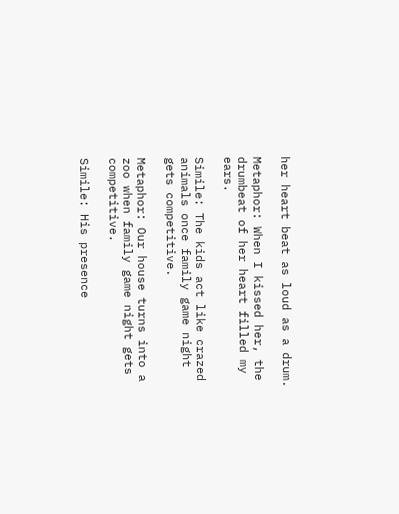her heart beat as loud as a drum.

Metaphor: When I kissed her, the drumbeat of her heart filled my ears.

Simile: The kids act like crazed animals once family game night gets competitive.

Metaphor: Our house turns into a zoo when family game night gets competitive.

Simile: His presence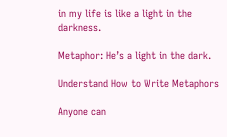in my life is like a light in the darkness.

Metaphor: He’s a light in the dark.

Understand How to Write Metaphors

Anyone can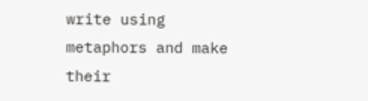write using metaphors and make their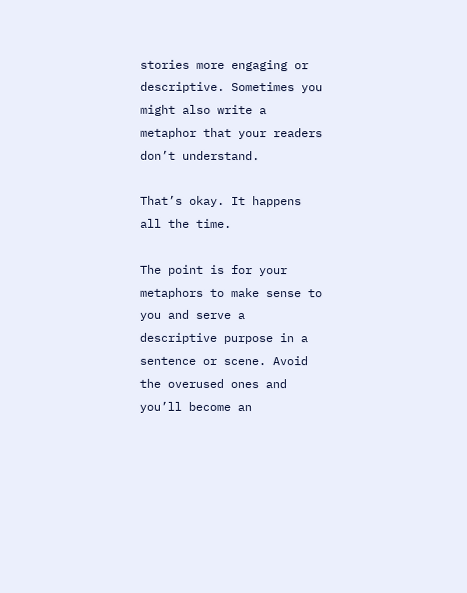stories more engaging or descriptive. Sometimes you might also write a metaphor that your readers don’t understand.

That’s okay. It happens all the time.

The point is for your metaphors to make sense to you and serve a descriptive purpose in a sentence or scene. Avoid the overused ones and you’ll become an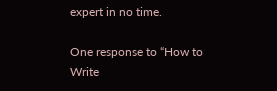expert in no time.

One response to “How to Write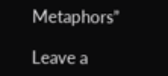Metaphors”

Leave a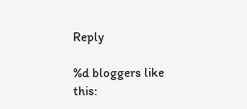Reply

%d bloggers like this: